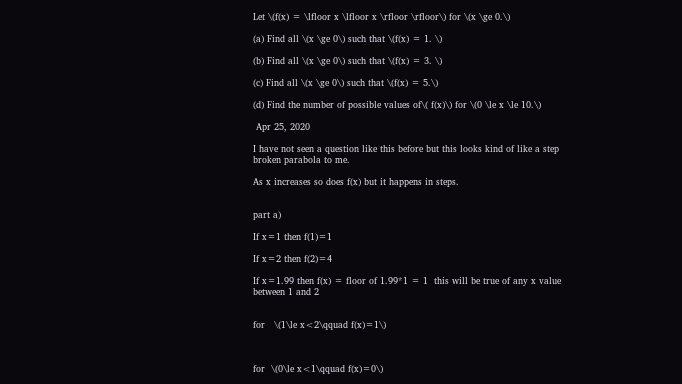Let \(f(x) = \lfloor x \lfloor x \rfloor \rfloor\) for \(x \ge 0.\)

(a) Find all \(x \ge 0\) such that \(f(x) = 1. \)

(b) Find all \(x \ge 0\) such that \(f(x) = 3. \)

(c) Find all \(x \ge 0\) such that \(f(x) = 5.\)

(d) Find the number of possible values of\( f(x)\) for \(0 \le x \le 10.\)

 Apr 25, 2020

I have not seen a question like this before but this looks kind of like a step broken parabola to me.

As x increases so does f(x) but it happens in steps.


part a)

If x=1 then f(1)=1

If x=2 then f(2)=4

If x=1.99 then f(x) = floor of 1.99*1 = 1  this will be true of any x value between 1 and 2


for   \(1\le x<2\qquad f(x)=1\)



for  \(0\le x<1\qquad f(x)=0\)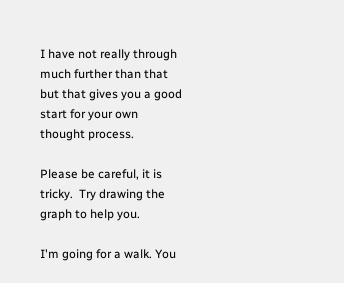I have not really through much further than that but that gives you a good start for your own thought process.

Please be careful, it is tricky.  Try drawing the graph to help you.

I'm going for a walk. You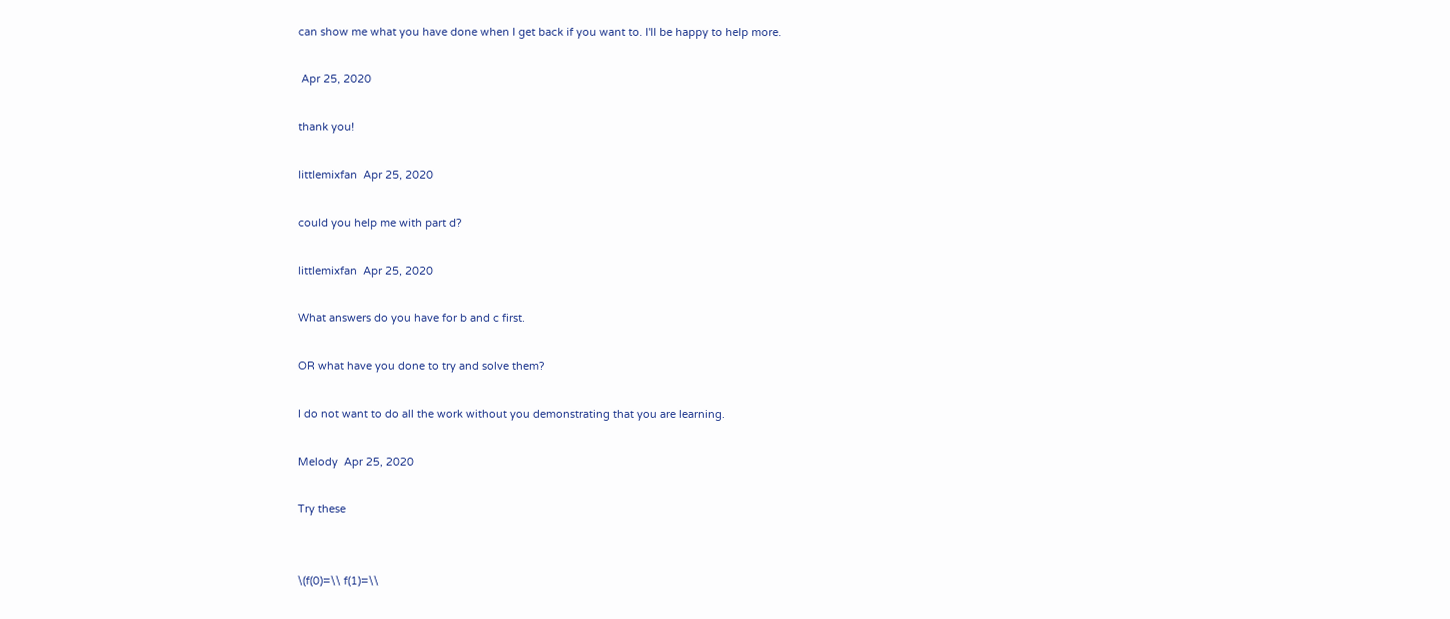can show me what you have done when I get back if you want to. I'll be happy to help more.

 Apr 25, 2020

thank you!

littlemixfan  Apr 25, 2020

could you help me with part d?

littlemixfan  Apr 25, 2020

What answers do you have for b and c first.

OR what have you done to try and solve them?

I do not want to do all the work without you demonstrating that you are learning.

Melody  Apr 25, 2020

Try these


\(f(0)=\\ f(1)=\\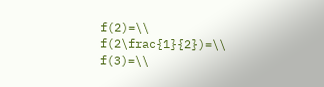f(2)=\\ f(2\frac{1}{2})=\\ f(3)=\\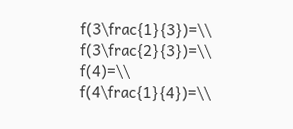f(3\frac{1}{3})=\\ f(3\frac{2}{3})=\\ f(4)=\\ f(4\frac{1}{4})=\\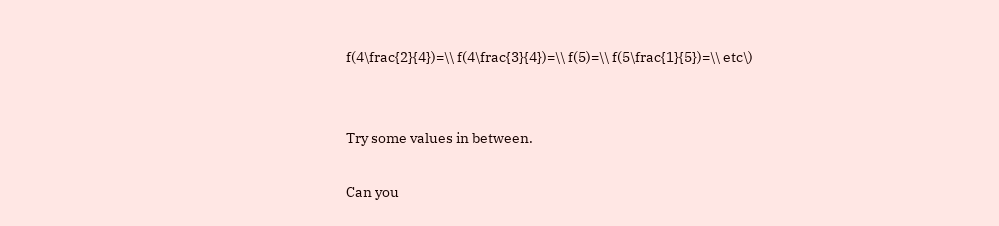f(4\frac{2}{4})=\\ f(4\frac{3}{4})=\\ f(5)=\\ f(5\frac{1}{5})=\\ etc\)


Try some values in between.

Can you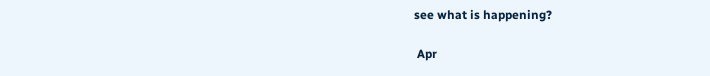see what is happening?

 Apr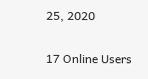25, 2020

17 Online Users